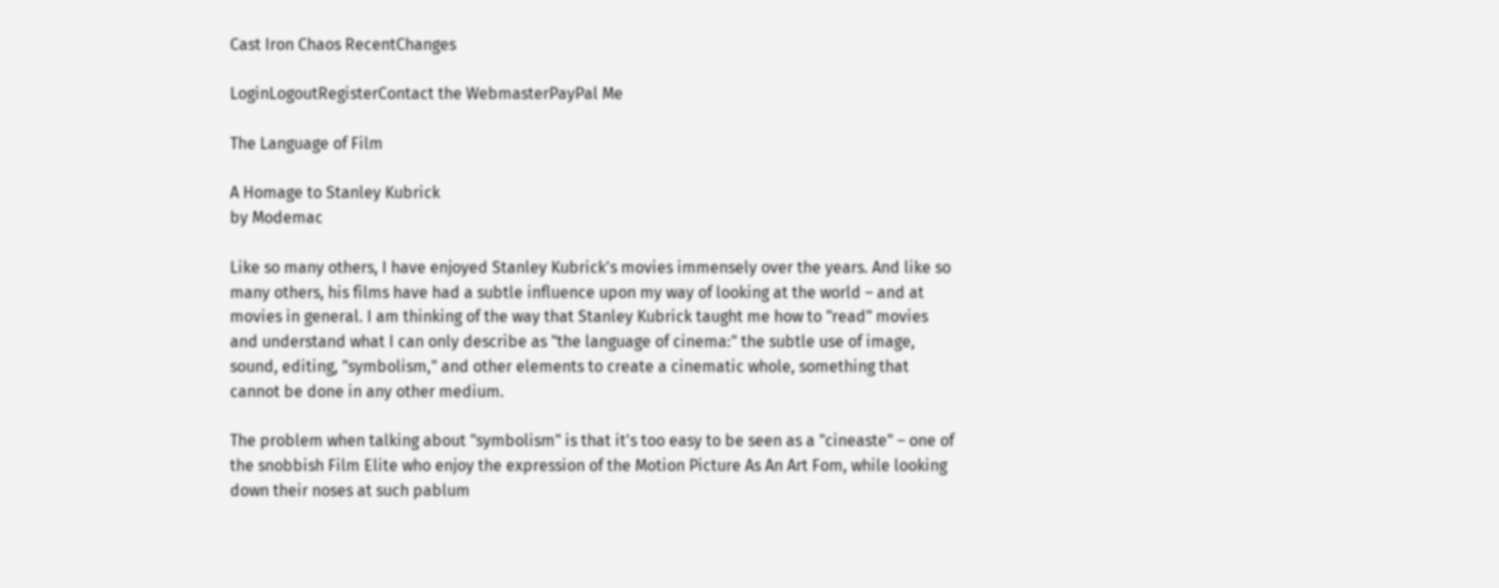Cast Iron Chaos RecentChanges

LoginLogoutRegisterContact the WebmasterPayPal Me

The Language of Film

A Homage to Stanley Kubrick
by Modemac

Like so many others, I have enjoyed Stanley Kubrick's movies immensely over the years. And like so many others, his films have had a subtle influence upon my way of looking at the world – and at movies in general. I am thinking of the way that Stanley Kubrick taught me how to "read" movies and understand what I can only describe as "the language of cinema:" the subtle use of image, sound, editing, "symbolism," and other elements to create a cinematic whole, something that cannot be done in any other medium.

The problem when talking about "symbolism" is that it's too easy to be seen as a "cineaste" – one of the snobbish Film Elite who enjoy the expression of the Motion Picture As An Art Fom, while looking down their noses at such pablum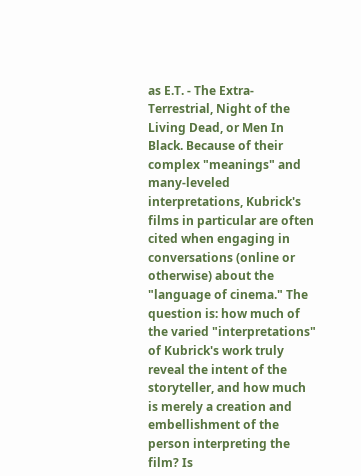as E.T. - The Extra-Terrestrial, Night of the Living Dead, or Men In Black. Because of their complex "meanings" and many-leveled interpretations, Kubrick's films in particular are often cited when engaging in conversations (online or otherwise) about the "language of cinema." The question is: how much of the varied "interpretations" of Kubrick's work truly reveal the intent of the storyteller, and how much is merely a creation and embellishment of the person interpreting the film? Is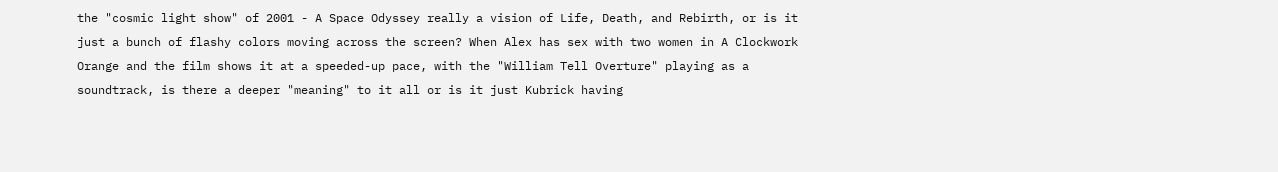the "cosmic light show" of 2001 - A Space Odyssey really a vision of Life, Death, and Rebirth, or is it just a bunch of flashy colors moving across the screen? When Alex has sex with two women in A Clockwork Orange and the film shows it at a speeded-up pace, with the "William Tell Overture" playing as a soundtrack, is there a deeper "meaning" to it all or is it just Kubrick having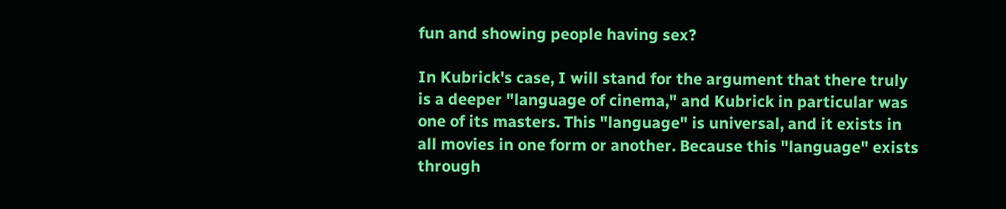fun and showing people having sex?

In Kubrick's case, I will stand for the argument that there truly is a deeper "language of cinema," and Kubrick in particular was one of its masters. This "language" is universal, and it exists in all movies in one form or another. Because this "language" exists through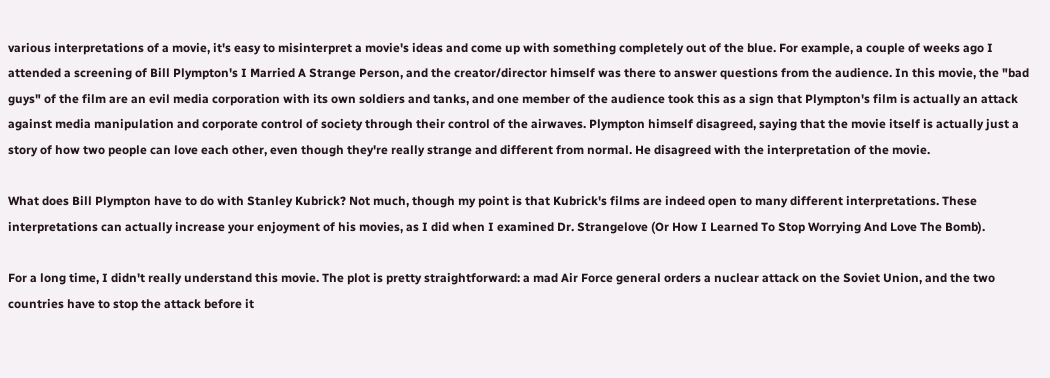various interpretations of a movie, it's easy to misinterpret a movie's ideas and come up with something completely out of the blue. For example, a couple of weeks ago I attended a screening of Bill Plympton's I Married A Strange Person, and the creator/director himself was there to answer questions from the audience. In this movie, the "bad guys" of the film are an evil media corporation with its own soldiers and tanks, and one member of the audience took this as a sign that Plympton's film is actually an attack against media manipulation and corporate control of society through their control of the airwaves. Plympton himself disagreed, saying that the movie itself is actually just a story of how two people can love each other, even though they're really strange and different from normal. He disagreed with the interpretation of the movie.

What does Bill Plympton have to do with Stanley Kubrick? Not much, though my point is that Kubrick's films are indeed open to many different interpretations. These interpretations can actually increase your enjoyment of his movies, as I did when I examined Dr. Strangelove (Or How I Learned To Stop Worrying And Love The Bomb).

For a long time, I didn't really understand this movie. The plot is pretty straightforward: a mad Air Force general orders a nuclear attack on the Soviet Union, and the two countries have to stop the attack before it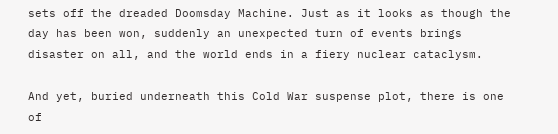sets off the dreaded Doomsday Machine. Just as it looks as though the day has been won, suddenly an unexpected turn of events brings disaster on all, and the world ends in a fiery nuclear cataclysm.

And yet, buried underneath this Cold War suspense plot, there is one of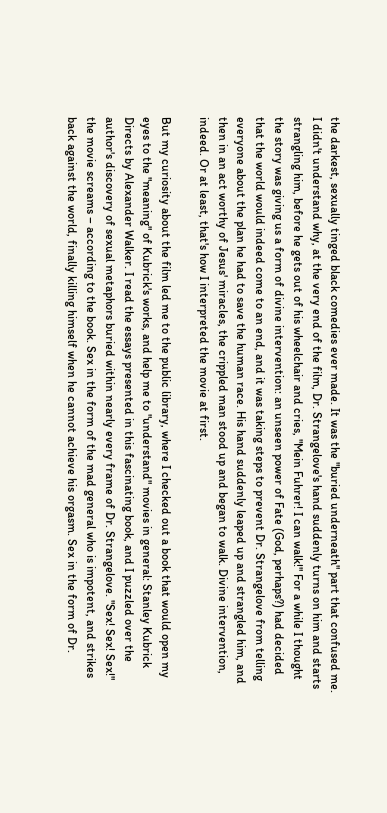the darkest, sexually tinged black comedies ever made. It was the "buried underneath" part that confused me. I didn't understand why, at the very end of the film, Dr. Strangelove's hand suddenly turns on him and starts strangling him, before he gets out of his wheelchair and cries, "Mein Fuhrer! I can walk!" For a while I thought the story was giving us a form of divine intervention: an unseen power of Fate (God, perhaps?) had decided that the world would indeed come to an end, and it was taking steps to prevent Dr. Strangelove from telling everyone about the plan he had to save the human race. His hand suddenly leaped up and strangled him, and then in an act worthy of Jesus' miracles, the crippled man stood up and began to walk. Divine intervention, indeed. Or at least, that's how I interpreted the movie at first.

But my curiosity about the film led me to the public library, where I checked out a book that would open my eyes to the "meaning" of Kubrick's works, and help me to "understand" movies in general: Stanley Kubrick Directs by Alexander Walker. I read the essays presented in this fascinating book, and I puzzled over the author's discovery of sexual metaphors buried within nearly every frame of Dr. Strangelove. "Sex! Sex! Sex!" the movie screams – according to the book. Sex in the form of the mad general who is impotent, and strikes back against the world, finally killing himself when he cannot achieve his orgasm. Sex in the form of Dr.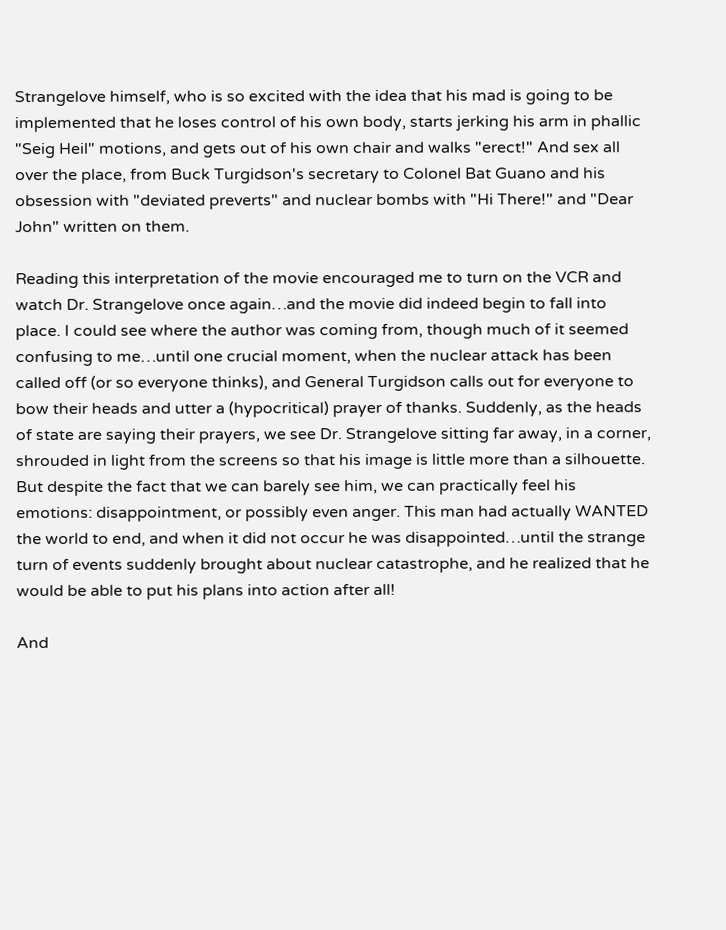Strangelove himself, who is so excited with the idea that his mad is going to be implemented that he loses control of his own body, starts jerking his arm in phallic "Seig Heil" motions, and gets out of his own chair and walks "erect!" And sex all over the place, from Buck Turgidson's secretary to Colonel Bat Guano and his obsession with "deviated preverts" and nuclear bombs with "Hi There!" and "Dear John" written on them.

Reading this interpretation of the movie encouraged me to turn on the VCR and watch Dr. Strangelove once again…and the movie did indeed begin to fall into place. I could see where the author was coming from, though much of it seemed confusing to me…until one crucial moment, when the nuclear attack has been called off (or so everyone thinks), and General Turgidson calls out for everyone to bow their heads and utter a (hypocritical) prayer of thanks. Suddenly, as the heads of state are saying their prayers, we see Dr. Strangelove sitting far away, in a corner, shrouded in light from the screens so that his image is little more than a silhouette. But despite the fact that we can barely see him, we can practically feel his emotions: disappointment, or possibly even anger. This man had actually WANTED the world to end, and when it did not occur he was disappointed…until the strange turn of events suddenly brought about nuclear catastrophe, and he realized that he would be able to put his plans into action after all!

And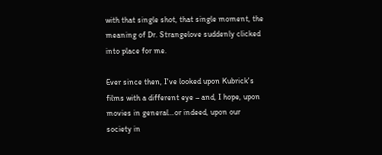with that single shot, that single moment, the meaning of Dr. Strangelove suddenly clicked into place for me.

Ever since then, I've looked upon Kubrick's films with a different eye – and, I hope, upon movies in general…or indeed, upon our society in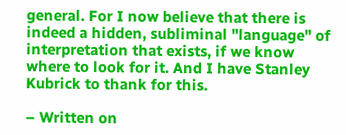general. For I now believe that there is indeed a hidden, subliminal "language" of interpretation that exists, if we know where to look for it. And I have Stanley Kubrick to thank for this.

– Written on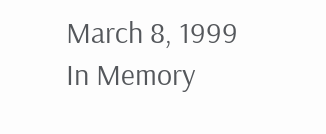March 8, 1999
In Memory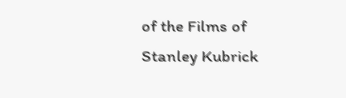of the Films of Stanley Kubrick